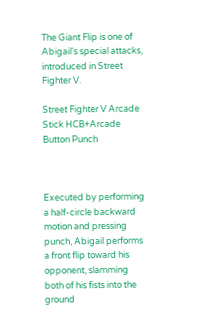The Giant Flip is one of Abigail's special attacks, introduced in Street Fighter V.

Street Fighter V Arcade Stick HCB+Arcade Button Punch



Executed by performing a half-circle backward motion and pressing punch, Abigail performs a front flip toward his opponent, slamming both of his fists into the ground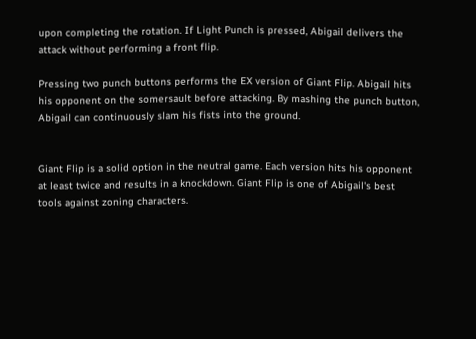upon completing the rotation. If Light Punch is pressed, Abigail delivers the attack without performing a front flip.

Pressing two punch buttons performs the EX version of Giant Flip. Abigail hits his opponent on the somersault before attacking. By mashing the punch button, Abigail can continuously slam his fists into the ground.


Giant Flip is a solid option in the neutral game. Each version hits his opponent at least twice and results in a knockdown. Giant Flip is one of Abigail's best tools against zoning characters.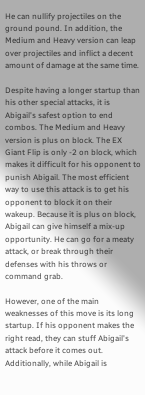He can nullify projectiles on the ground pound. In addition, the Medium and Heavy version can leap over projectiles and inflict a decent amount of damage at the same time.

Despite having a longer startup than his other special attacks, it is Abigail's safest option to end combos. The Medium and Heavy version is plus on block. The EX Giant Flip is only -2 on block, which makes it difficult for his opponent to punish Abigail. The most efficient way to use this attack is to get his opponent to block it on their wakeup. Because it is plus on block, Abigail can give himself a mix-up opportunity. He can go for a meaty attack, or break through their defenses with his throws or command grab.

However, one of the main weaknesses of this move is its long startup. If his opponent makes the right read, they can stuff Abigail's attack before it comes out. Additionally, while Abigail is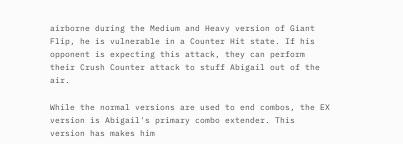airborne during the Medium and Heavy version of Giant Flip, he is vulnerable in a Counter Hit state. If his opponent is expecting this attack, they can perform their Crush Counter attack to stuff Abigail out of the air.

While the normal versions are used to end combos, the EX version is Abigail's primary combo extender. This version has makes him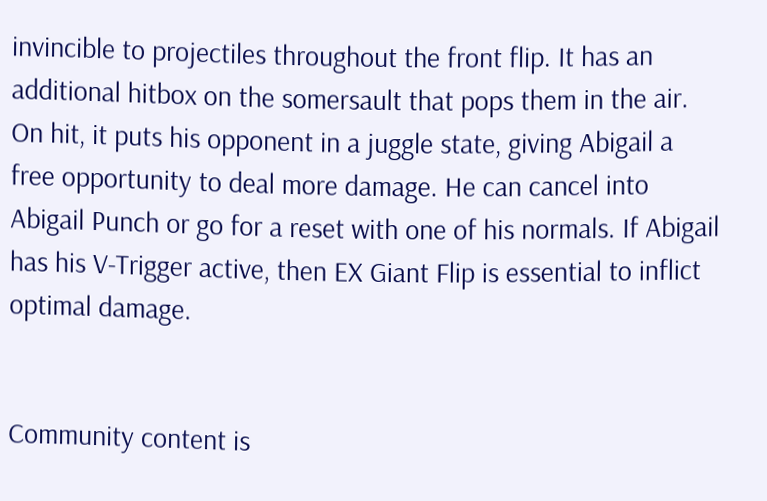invincible to projectiles throughout the front flip. It has an additional hitbox on the somersault that pops them in the air. On hit, it puts his opponent in a juggle state, giving Abigail a free opportunity to deal more damage. He can cancel into Abigail Punch or go for a reset with one of his normals. If Abigail has his V-Trigger active, then EX Giant Flip is essential to inflict optimal damage.


Community content is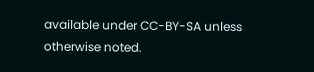available under CC-BY-SA unless otherwise noted.